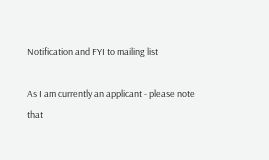Notification and FYI to mailing list

As I am currently an applicant - please note that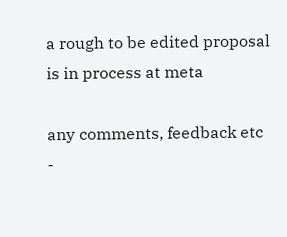a rough to be edited proposal is in process at meta

any comments, feedback etc -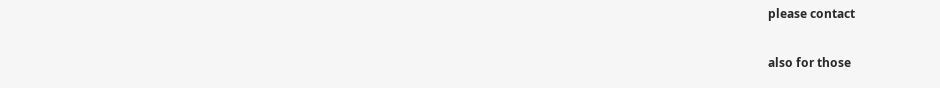please contact

also for those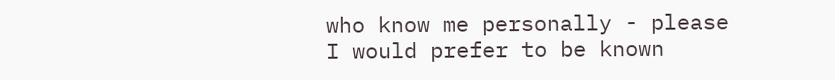who know me personally - please I would prefer to be known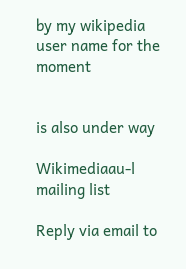by my wikipedia user name for the moment


is also under way

Wikimediaau-l mailing list

Reply via email to